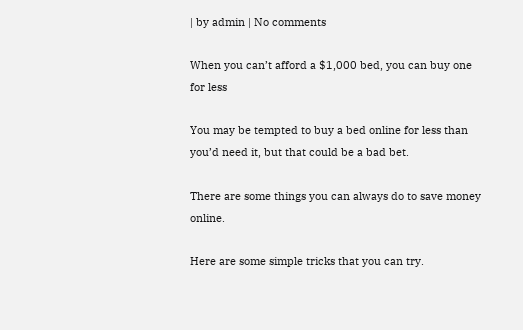| by admin | No comments

When you can’t afford a $1,000 bed, you can buy one for less

You may be tempted to buy a bed online for less than you’d need it, but that could be a bad bet.

There are some things you can always do to save money online.

Here are some simple tricks that you can try.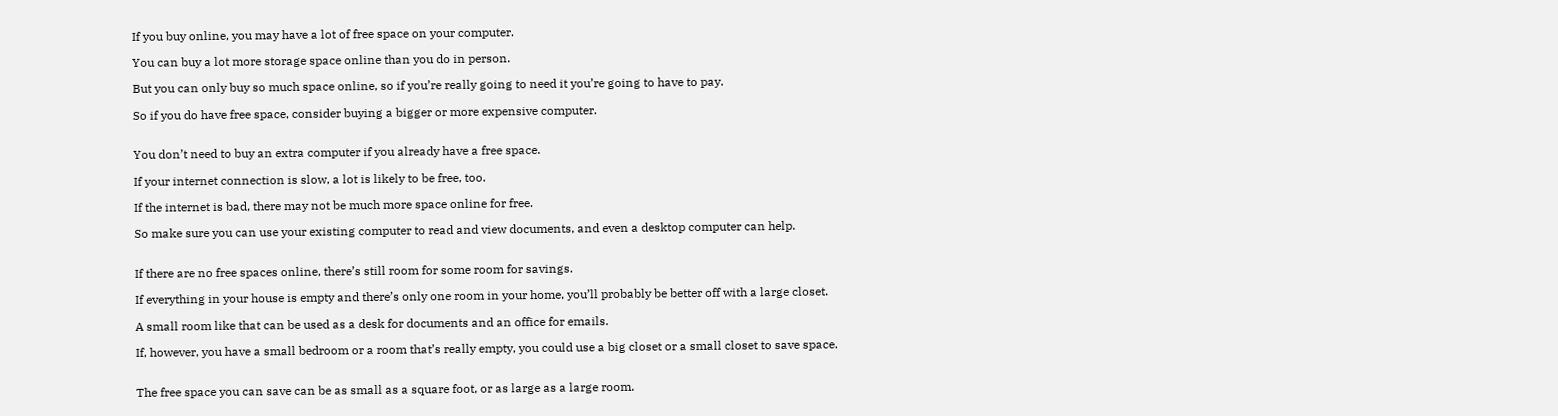If you buy online, you may have a lot of free space on your computer.

You can buy a lot more storage space online than you do in person.

But you can only buy so much space online, so if you’re really going to need it you’re going to have to pay.

So if you do have free space, consider buying a bigger or more expensive computer.


You don’t need to buy an extra computer if you already have a free space.

If your internet connection is slow, a lot is likely to be free, too.

If the internet is bad, there may not be much more space online for free.

So make sure you can use your existing computer to read and view documents, and even a desktop computer can help.


If there are no free spaces online, there’s still room for some room for savings.

If everything in your house is empty and there’s only one room in your home, you’ll probably be better off with a large closet.

A small room like that can be used as a desk for documents and an office for emails.

If, however, you have a small bedroom or a room that’s really empty, you could use a big closet or a small closet to save space.


The free space you can save can be as small as a square foot, or as large as a large room.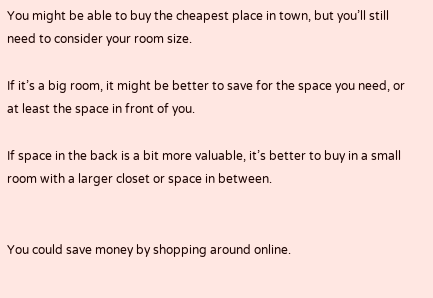You might be able to buy the cheapest place in town, but you’ll still need to consider your room size.

If it’s a big room, it might be better to save for the space you need, or at least the space in front of you.

If space in the back is a bit more valuable, it’s better to buy in a small room with a larger closet or space in between.


You could save money by shopping around online.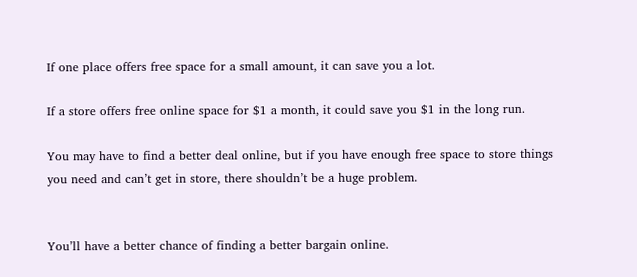If one place offers free space for a small amount, it can save you a lot.

If a store offers free online space for $1 a month, it could save you $1 in the long run.

You may have to find a better deal online, but if you have enough free space to store things you need and can’t get in store, there shouldn’t be a huge problem.


You’ll have a better chance of finding a better bargain online.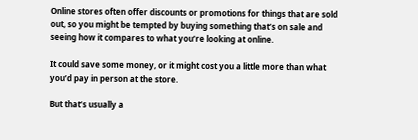Online stores often offer discounts or promotions for things that are sold out, so you might be tempted by buying something that’s on sale and seeing how it compares to what you’re looking at online.

It could save some money, or it might cost you a little more than what you’d pay in person at the store.

But that’s usually a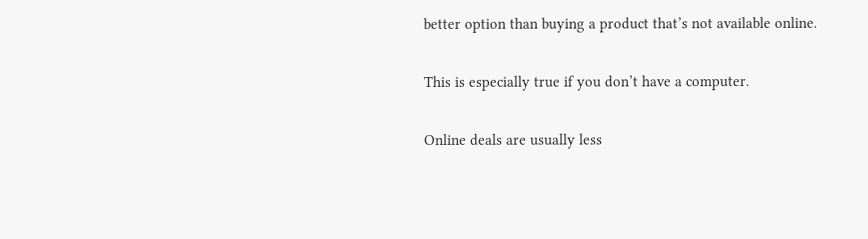better option than buying a product that’s not available online.

This is especially true if you don’t have a computer.

Online deals are usually less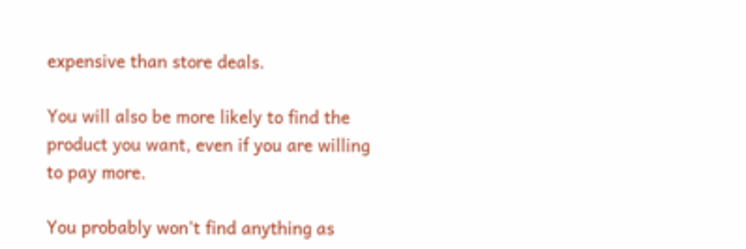expensive than store deals.

You will also be more likely to find the product you want, even if you are willing to pay more.

You probably won’t find anything as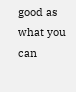good as what you can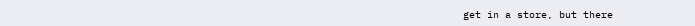get in a store, but there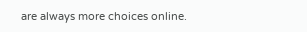are always more choices online.